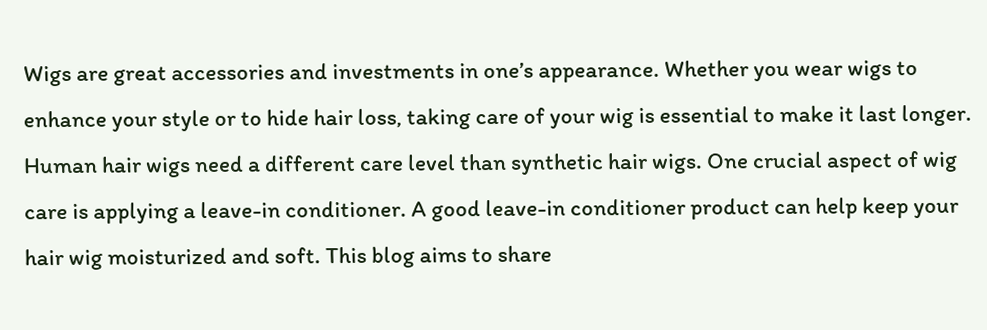Wigs are great accessories and investments in one’s appearance. Whether you wear wigs to enhance your style or to hide hair loss, taking care of your wig is essential to make it last longer. Human hair wigs need a different care level than synthetic hair wigs. One crucial aspect of wig care is applying a leave-in conditioner. A good leave-in conditioner product can help keep your hair wig moisturized and soft. This blog aims to share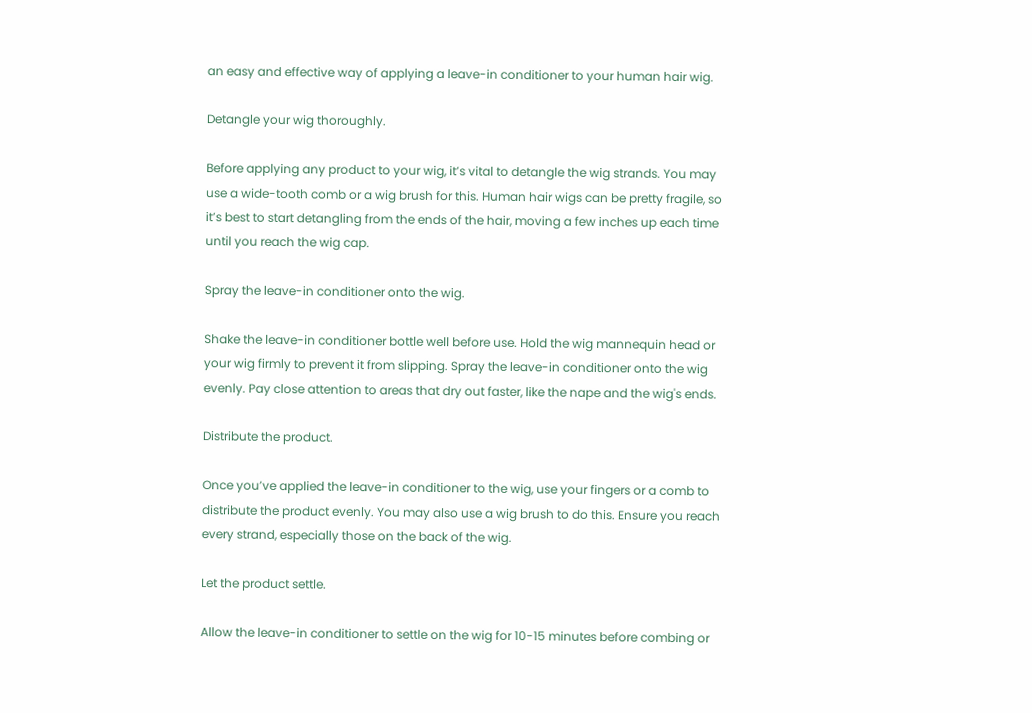an easy and effective way of applying a leave-in conditioner to your human hair wig.

Detangle your wig thoroughly.

Before applying any product to your wig, it’s vital to detangle the wig strands. You may use a wide-tooth comb or a wig brush for this. Human hair wigs can be pretty fragile, so it’s best to start detangling from the ends of the hair, moving a few inches up each time until you reach the wig cap.

Spray the leave-in conditioner onto the wig.

Shake the leave-in conditioner bottle well before use. Hold the wig mannequin head or your wig firmly to prevent it from slipping. Spray the leave-in conditioner onto the wig evenly. Pay close attention to areas that dry out faster, like the nape and the wig's ends.

Distribute the product.

Once you’ve applied the leave-in conditioner to the wig, use your fingers or a comb to distribute the product evenly. You may also use a wig brush to do this. Ensure you reach every strand, especially those on the back of the wig.

Let the product settle.

Allow the leave-in conditioner to settle on the wig for 10-15 minutes before combing or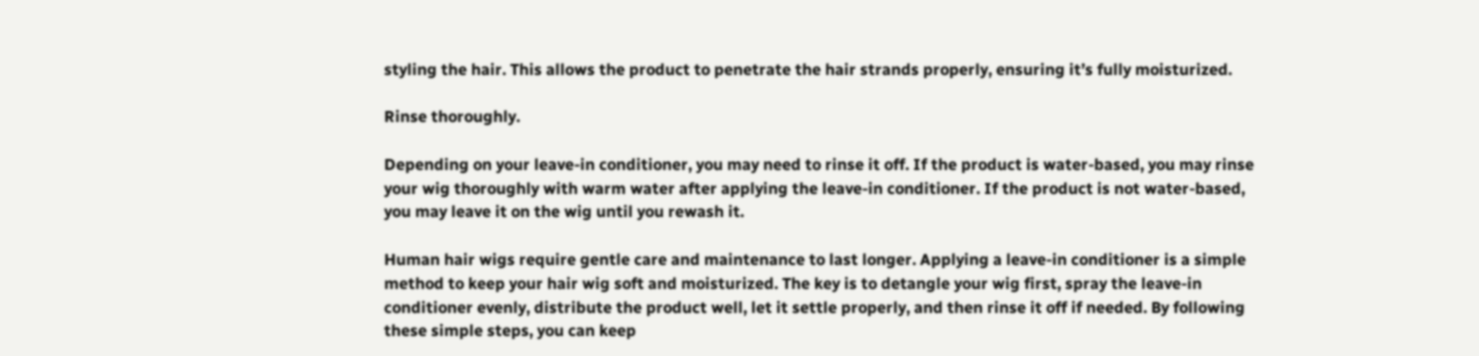styling the hair. This allows the product to penetrate the hair strands properly, ensuring it’s fully moisturized.

Rinse thoroughly.

Depending on your leave-in conditioner, you may need to rinse it off. If the product is water-based, you may rinse your wig thoroughly with warm water after applying the leave-in conditioner. If the product is not water-based, you may leave it on the wig until you rewash it.

Human hair wigs require gentle care and maintenance to last longer. Applying a leave-in conditioner is a simple method to keep your hair wig soft and moisturized. The key is to detangle your wig first, spray the leave-in conditioner evenly, distribute the product well, let it settle properly, and then rinse it off if needed. By following these simple steps, you can keep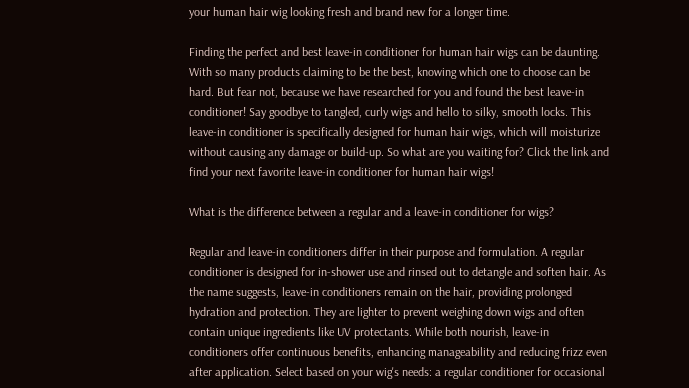your human hair wig looking fresh and brand new for a longer time.

Finding the perfect and best leave-in conditioner for human hair wigs can be daunting. With so many products claiming to be the best, knowing which one to choose can be hard. But fear not, because we have researched for you and found the best leave-in conditioner! Say goodbye to tangled, curly wigs and hello to silky, smooth locks. This leave-in conditioner is specifically designed for human hair wigs, which will moisturize without causing any damage or build-up. So what are you waiting for? Click the link and find your next favorite leave-in conditioner for human hair wigs!

What is the difference between a regular and a leave-in conditioner for wigs?

Regular and leave-in conditioners differ in their purpose and formulation. A regular conditioner is designed for in-shower use and rinsed out to detangle and soften hair. As the name suggests, leave-in conditioners remain on the hair, providing prolonged hydration and protection. They are lighter to prevent weighing down wigs and often contain unique ingredients like UV protectants. While both nourish, leave-in conditioners offer continuous benefits, enhancing manageability and reducing frizz even after application. Select based on your wig's needs: a regular conditioner for occasional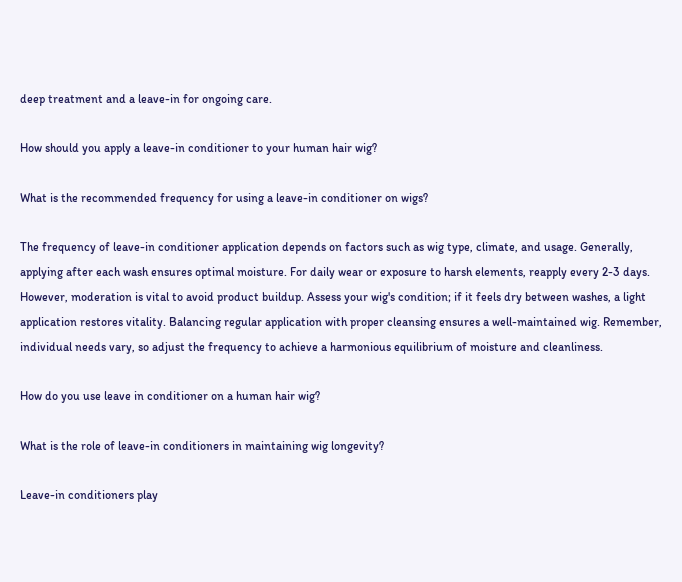deep treatment and a leave-in for ongoing care.

How should you apply a leave-in conditioner to your human hair wig?

What is the recommended frequency for using a leave-in conditioner on wigs?

The frequency of leave-in conditioner application depends on factors such as wig type, climate, and usage. Generally, applying after each wash ensures optimal moisture. For daily wear or exposure to harsh elements, reapply every 2-3 days. However, moderation is vital to avoid product buildup. Assess your wig's condition; if it feels dry between washes, a light application restores vitality. Balancing regular application with proper cleansing ensures a well-maintained wig. Remember, individual needs vary, so adjust the frequency to achieve a harmonious equilibrium of moisture and cleanliness.

How do you use leave in conditioner on a human hair wig?

What is the role of leave-in conditioners in maintaining wig longevity?

Leave-in conditioners play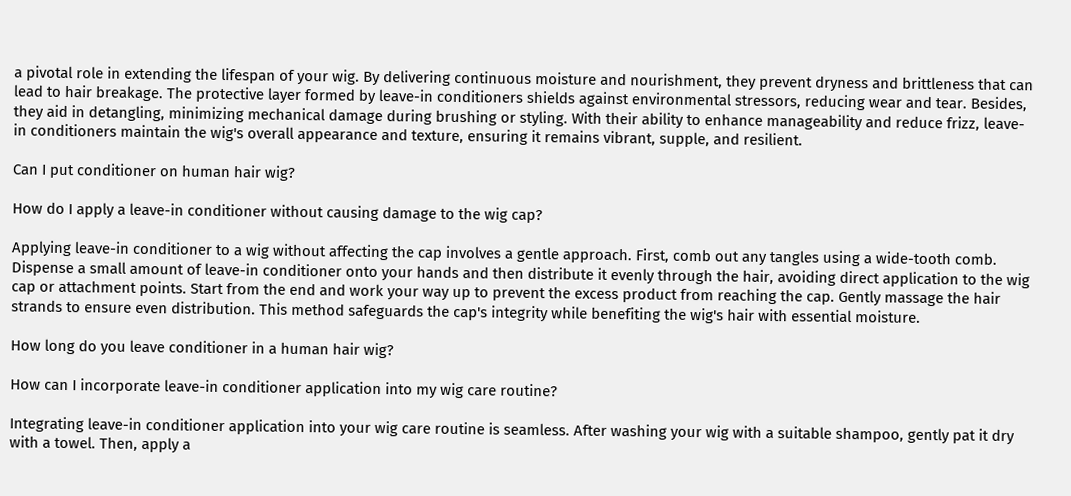a pivotal role in extending the lifespan of your wig. By delivering continuous moisture and nourishment, they prevent dryness and brittleness that can lead to hair breakage. The protective layer formed by leave-in conditioners shields against environmental stressors, reducing wear and tear. Besides, they aid in detangling, minimizing mechanical damage during brushing or styling. With their ability to enhance manageability and reduce frizz, leave-in conditioners maintain the wig's overall appearance and texture, ensuring it remains vibrant, supple, and resilient.

Can I put conditioner on human hair wig?

How do I apply a leave-in conditioner without causing damage to the wig cap?

Applying leave-in conditioner to a wig without affecting the cap involves a gentle approach. First, comb out any tangles using a wide-tooth comb. Dispense a small amount of leave-in conditioner onto your hands and then distribute it evenly through the hair, avoiding direct application to the wig cap or attachment points. Start from the end and work your way up to prevent the excess product from reaching the cap. Gently massage the hair strands to ensure even distribution. This method safeguards the cap's integrity while benefiting the wig's hair with essential moisture.

How long do you leave conditioner in a human hair wig?

How can I incorporate leave-in conditioner application into my wig care routine?

Integrating leave-in conditioner application into your wig care routine is seamless. After washing your wig with a suitable shampoo, gently pat it dry with a towel. Then, apply a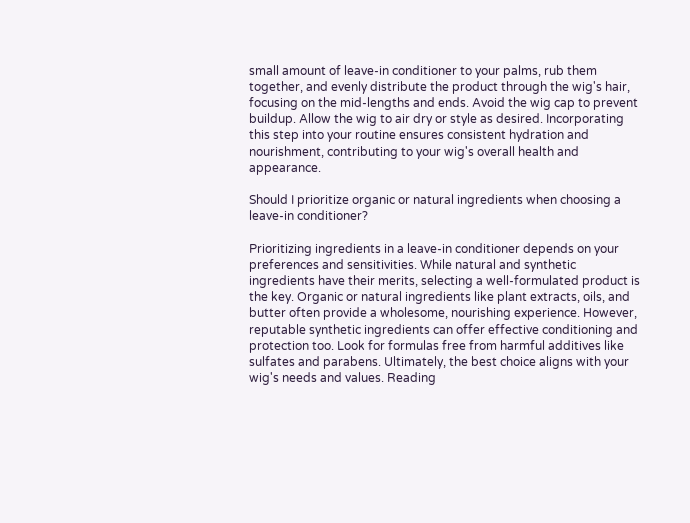small amount of leave-in conditioner to your palms, rub them together, and evenly distribute the product through the wig's hair, focusing on the mid-lengths and ends. Avoid the wig cap to prevent buildup. Allow the wig to air dry or style as desired. Incorporating this step into your routine ensures consistent hydration and nourishment, contributing to your wig's overall health and appearance.

Should I prioritize organic or natural ingredients when choosing a leave-in conditioner?

Prioritizing ingredients in a leave-in conditioner depends on your preferences and sensitivities. While natural and synthetic ingredients have their merits, selecting a well-formulated product is the key. Organic or natural ingredients like plant extracts, oils, and butter often provide a wholesome, nourishing experience. However, reputable synthetic ingredients can offer effective conditioning and protection too. Look for formulas free from harmful additives like sulfates and parabens. Ultimately, the best choice aligns with your wig's needs and values. Reading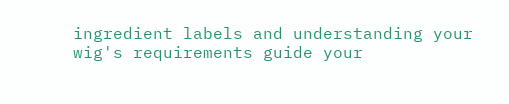ingredient labels and understanding your wig's requirements guide your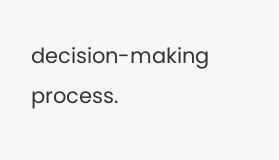decision-making process.